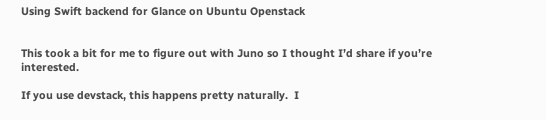Using Swift backend for Glance on Ubuntu Openstack


This took a bit for me to figure out with Juno so I thought I’d share if you’re interested.

If you use devstack, this happens pretty naturally.  I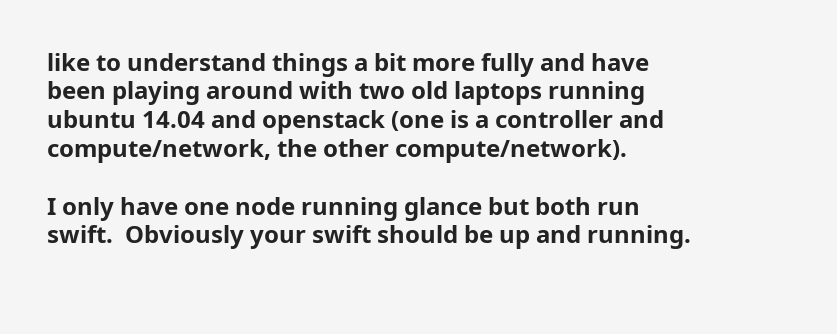like to understand things a bit more fully and have been playing around with two old laptops running ubuntu 14.04 and openstack (one is a controller and compute/network, the other compute/network).

I only have one node running glance but both run swift.  Obviously your swift should be up and running.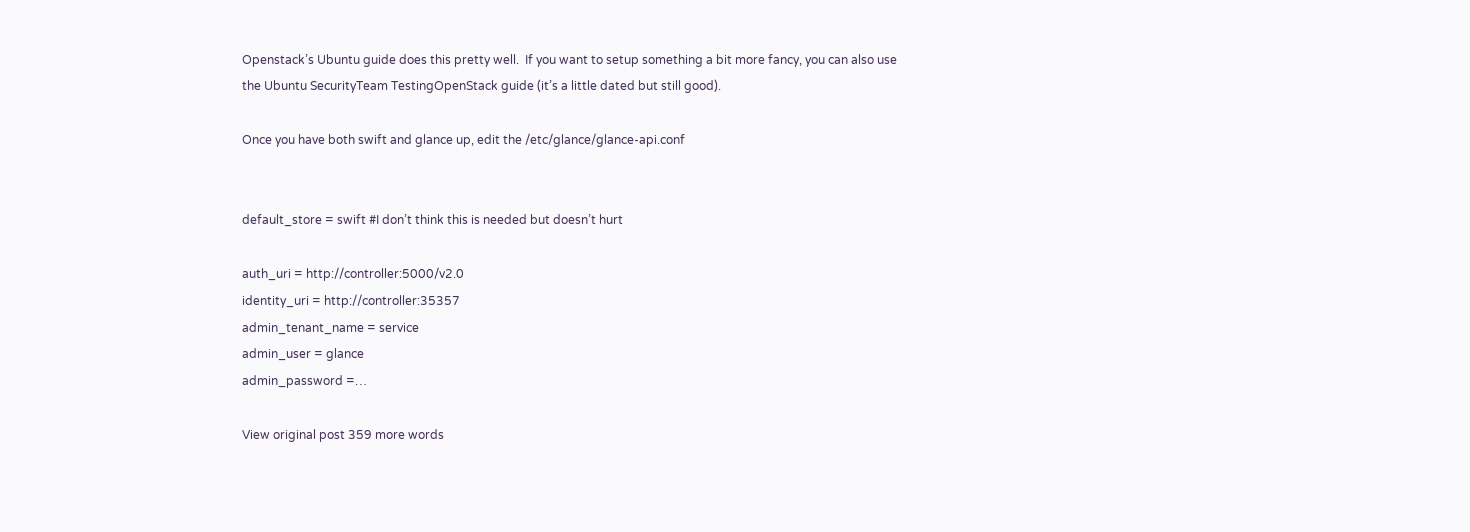Openstack’s Ubuntu guide does this pretty well.  If you want to setup something a bit more fancy, you can also use the Ubuntu SecurityTeam TestingOpenStack guide (it’s a little dated but still good).

Once you have both swift and glance up, edit the /etc/glance/glance-api.conf


default_store = swift #I don’t think this is needed but doesn’t hurt

auth_uri = http://controller:5000/v2.0
identity_uri = http://controller:35357
admin_tenant_name = service
admin_user = glance
admin_password =…

View original post 359 more words